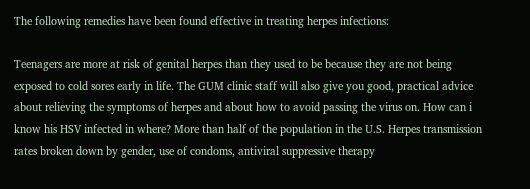The following remedies have been found effective in treating herpes infections:

Teenagers are more at risk of genital herpes than they used to be because they are not being exposed to cold sores early in life. The GUM clinic staff will also give you good, practical advice about relieving the symptoms of herpes and about how to avoid passing the virus on. How can i know his HSV infected in where? More than half of the population in the U.S. Herpes transmission rates broken down by gender, use of condoms, antiviral suppressive therapy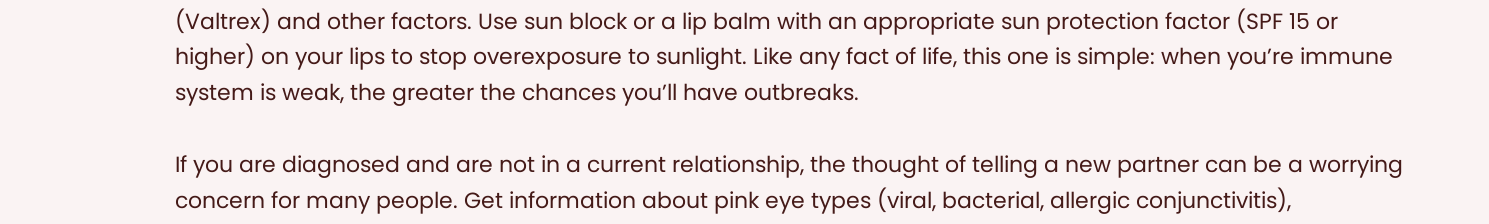(Valtrex) and other factors. Use sun block or a lip balm with an appropriate sun protection factor (SPF 15 or higher) on your lips to stop overexposure to sunlight. Like any fact of life, this one is simple: when you’re immune system is weak, the greater the chances you’ll have outbreaks.

If you are diagnosed and are not in a current relationship, the thought of telling a new partner can be a worrying concern for many people. Get information about pink eye types (viral, bacterial, allergic conjunctivitis),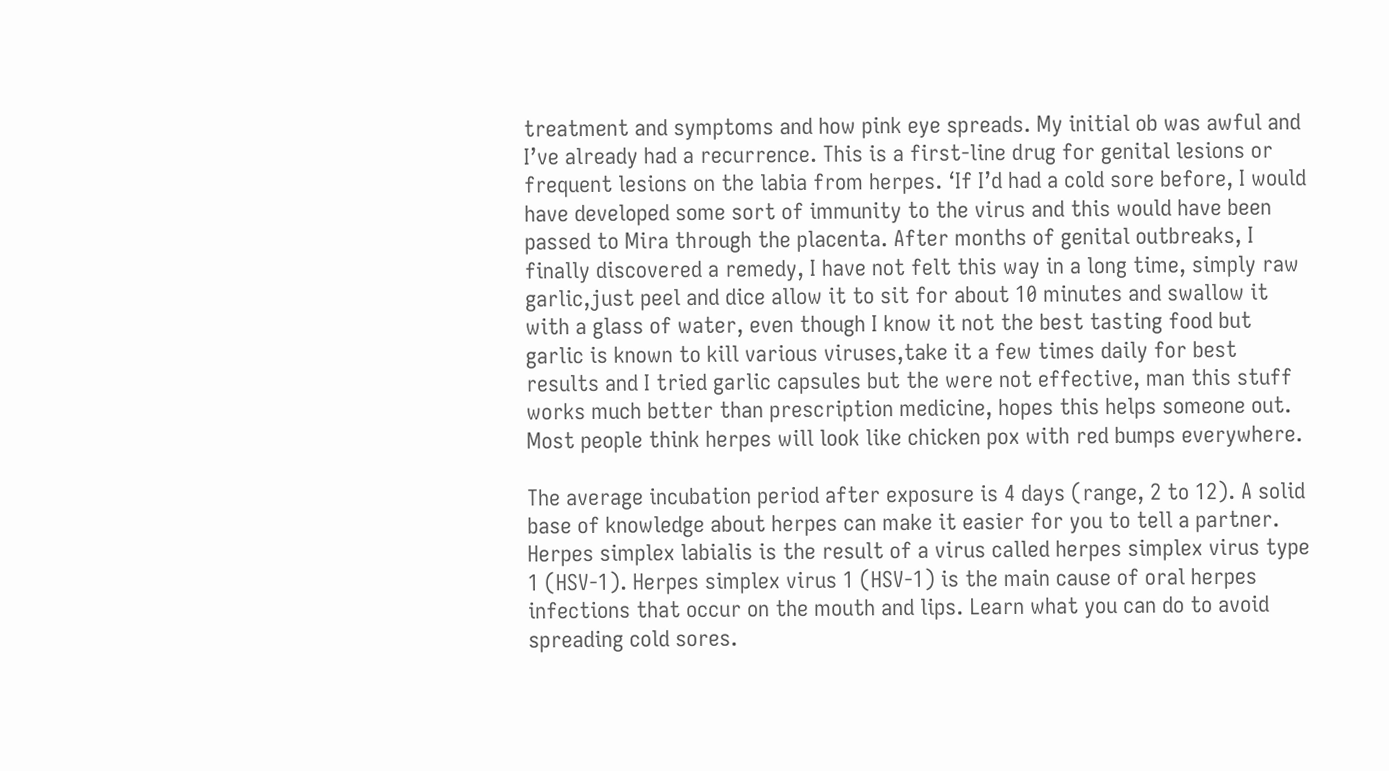treatment and symptoms and how pink eye spreads. My initial ob was awful and I’ve already had a recurrence. This is a first-line drug for genital lesions or frequent lesions on the labia from herpes. ‘If I’d had a cold sore before, I would have developed some sort of immunity to the virus and this would have been passed to Mira through the placenta. After months of genital outbreaks, I finally discovered a remedy, I have not felt this way in a long time, simply raw garlic,just peel and dice allow it to sit for about 10 minutes and swallow it with a glass of water, even though I know it not the best tasting food but garlic is known to kill various viruses,take it a few times daily for best results and I tried garlic capsules but the were not effective, man this stuff works much better than prescription medicine, hopes this helps someone out. Most people think herpes will look like chicken pox with red bumps everywhere.

The average incubation period after exposure is 4 days (range, 2 to 12). A solid base of knowledge about herpes can make it easier for you to tell a partner. Herpes simplex labialis is the result of a virus called herpes simplex virus type 1 (HSV-1). Herpes simplex virus 1 (HSV-1) is the main cause of oral herpes infections that occur on the mouth and lips. Learn what you can do to avoid spreading cold sores.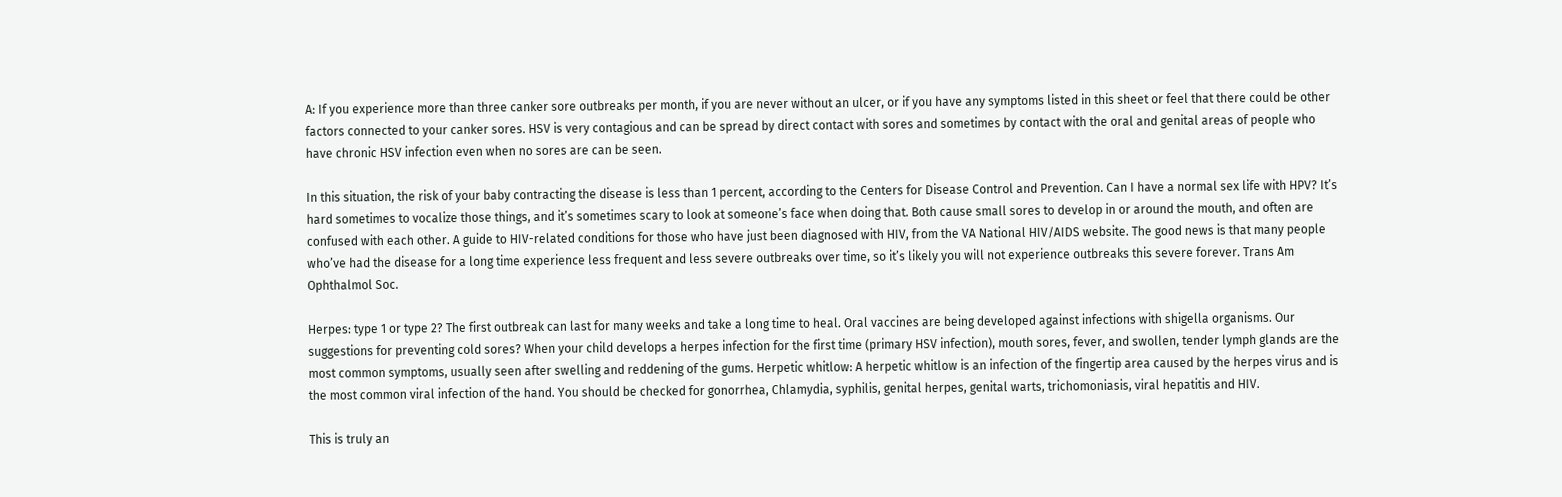A: If you experience more than three canker sore outbreaks per month, if you are never without an ulcer, or if you have any symptoms listed in this sheet or feel that there could be other factors connected to your canker sores. HSV is very contagious and can be spread by direct contact with sores and sometimes by contact with the oral and genital areas of people who have chronic HSV infection even when no sores are can be seen.

In this situation, the risk of your baby contracting the disease is less than 1 percent, according to the Centers for Disease Control and Prevention. Can I have a normal sex life with HPV? It’s hard sometimes to vocalize those things, and it’s sometimes scary to look at someone’s face when doing that. Both cause small sores to develop in or around the mouth, and often are confused with each other. A guide to HIV-related conditions for those who have just been diagnosed with HIV, from the VA National HIV/AIDS website. The good news is that many people who’ve had the disease for a long time experience less frequent and less severe outbreaks over time, so it’s likely you will not experience outbreaks this severe forever. Trans Am Ophthalmol Soc.

Herpes: type 1 or type 2? The first outbreak can last for many weeks and take a long time to heal. Oral vaccines are being developed against infections with shigella organisms. Our suggestions for preventing cold sores? When your child develops a herpes infection for the first time (primary HSV infection), mouth sores, fever, and swollen, tender lymph glands are the most common symptoms, usually seen after swelling and reddening of the gums. Herpetic whitlow: A herpetic whitlow is an infection of the fingertip area caused by the herpes virus and is the most common viral infection of the hand. You should be checked for gonorrhea, Chlamydia, syphilis, genital herpes, genital warts, trichomoniasis, viral hepatitis and HIV.

This is truly an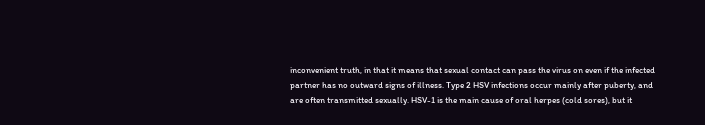inconvenient truth, in that it means that sexual contact can pass the virus on even if the infected partner has no outward signs of illness. Type 2 HSV infections occur mainly after puberty, and are often transmitted sexually. HSV-1 is the main cause of oral herpes (cold sores), but it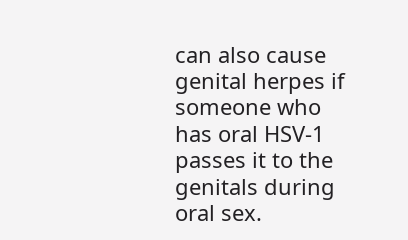can also cause genital herpes if someone who has oral HSV-1 passes it to the genitals during oral sex.